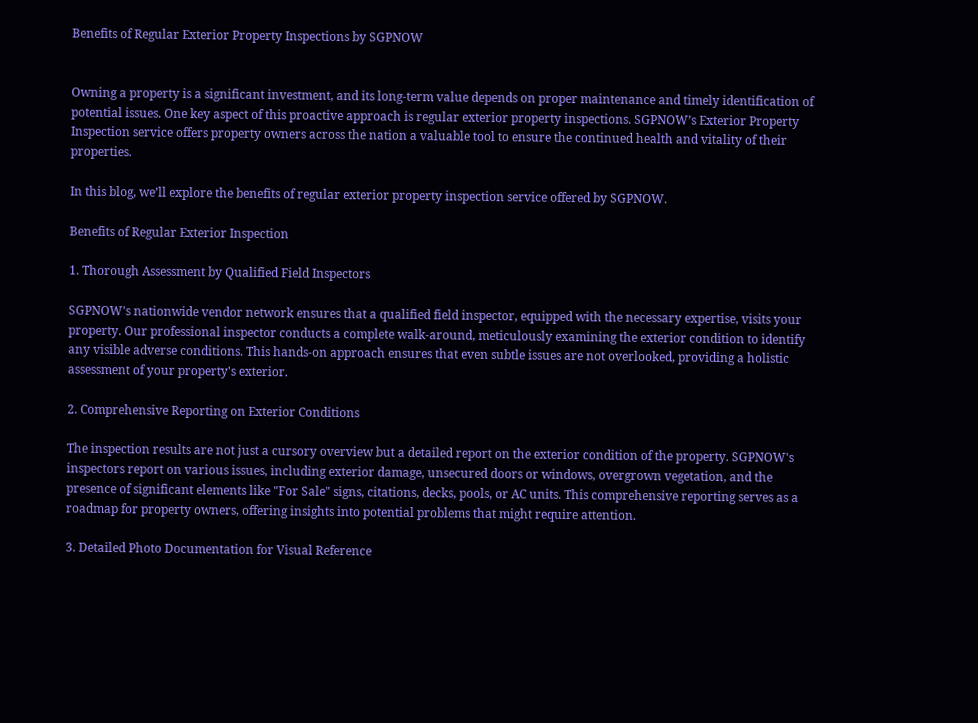Benefits of Regular Exterior Property Inspections by SGPNOW


Owning a property is a significant investment, and its long-term value depends on proper maintenance and timely identification of potential issues. One key aspect of this proactive approach is regular exterior property inspections. SGPNOW’s Exterior Property Inspection service offers property owners across the nation a valuable tool to ensure the continued health and vitality of their properties.

In this blog, we’ll explore the benefits of regular exterior property inspection service offered by SGPNOW.

Benefits of Regular Exterior Inspection

1. Thorough Assessment by Qualified Field Inspectors

SGPNOW's nationwide vendor network ensures that a qualified field inspector, equipped with the necessary expertise, visits your property. Our professional inspector conducts a complete walk-around, meticulously examining the exterior condition to identify any visible adverse conditions. This hands-on approach ensures that even subtle issues are not overlooked, providing a holistic assessment of your property's exterior.

2. Comprehensive Reporting on Exterior Conditions

The inspection results are not just a cursory overview but a detailed report on the exterior condition of the property. SGPNOW's inspectors report on various issues, including exterior damage, unsecured doors or windows, overgrown vegetation, and the presence of significant elements like "For Sale" signs, citations, decks, pools, or AC units. This comprehensive reporting serves as a roadmap for property owners, offering insights into potential problems that might require attention.

3. Detailed Photo Documentation for Visual Reference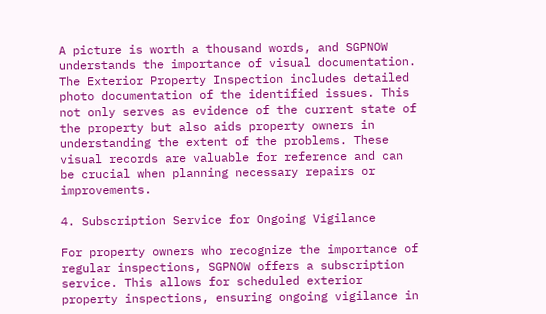A picture is worth a thousand words, and SGPNOW understands the importance of visual documentation. The Exterior Property Inspection includes detailed photo documentation of the identified issues. This not only serves as evidence of the current state of the property but also aids property owners in understanding the extent of the problems. These visual records are valuable for reference and can be crucial when planning necessary repairs or improvements.

4. Subscription Service for Ongoing Vigilance

For property owners who recognize the importance of regular inspections, SGPNOW offers a subscription service. This allows for scheduled exterior property inspections, ensuring ongoing vigilance in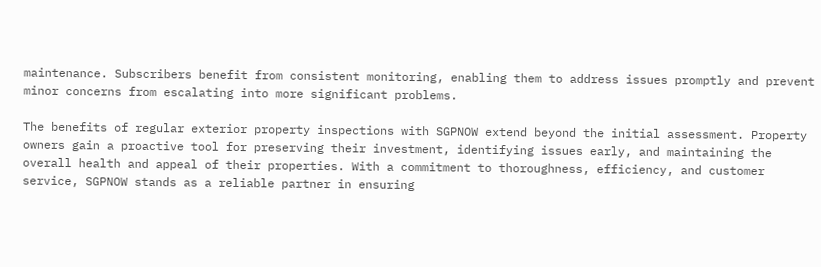maintenance. Subscribers benefit from consistent monitoring, enabling them to address issues promptly and prevent minor concerns from escalating into more significant problems.

The benefits of regular exterior property inspections with SGPNOW extend beyond the initial assessment. Property owners gain a proactive tool for preserving their investment, identifying issues early, and maintaining the overall health and appeal of their properties. With a commitment to thoroughness, efficiency, and customer service, SGPNOW stands as a reliable partner in ensuring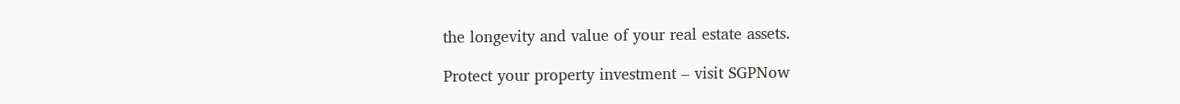the longevity and value of your real estate assets.

Protect your property investment – visit SGPNow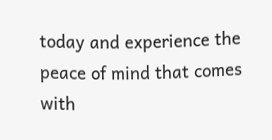today and experience the peace of mind that comes with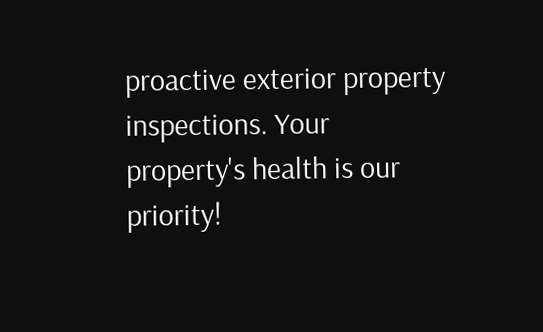proactive exterior property inspections. Your property's health is our priority!